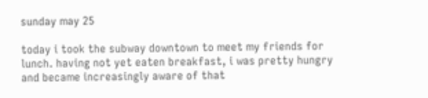sunday may 25

today i took the subway downtown to meet my friends for lunch. having not yet eaten breakfast, i was pretty hungry and became increasingly aware of that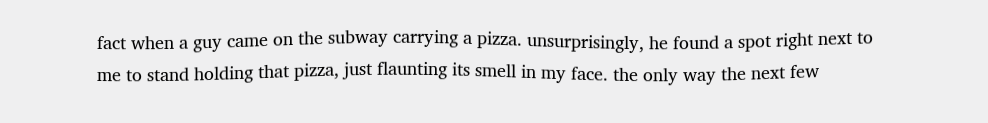fact when a guy came on the subway carrying a pizza. unsurprisingly, he found a spot right next to me to stand holding that pizza, just flaunting its smell in my face. the only way the next few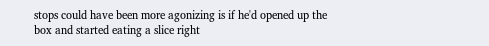stops could have been more agonizing is if he'd opened up the box and started eating a slice right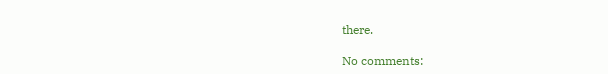there.

No comments: